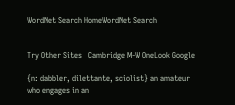WordNet Search HomeWordNet Search


Try Other Sites   Cambridge M-W OneLook Google

{n: dabbler, dilettante, sciolist} an amateur who engages in an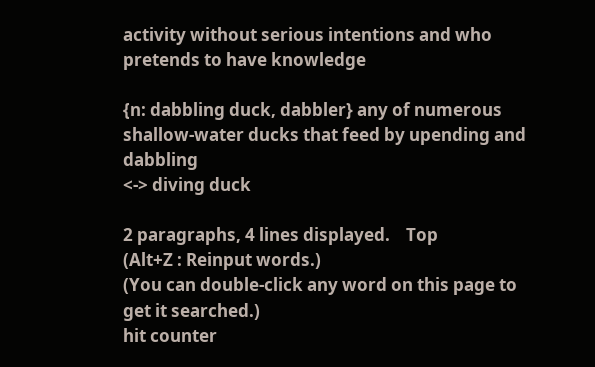activity without serious intentions and who pretends to have knowledge

{n: dabbling duck, dabbler} any of numerous shallow-water ducks that feed by upending and dabbling
<-> diving duck

2 paragraphs, 4 lines displayed.    Top
(Alt+Z : Reinput words.)
(You can double-click any word on this page to get it searched.)
hit counter